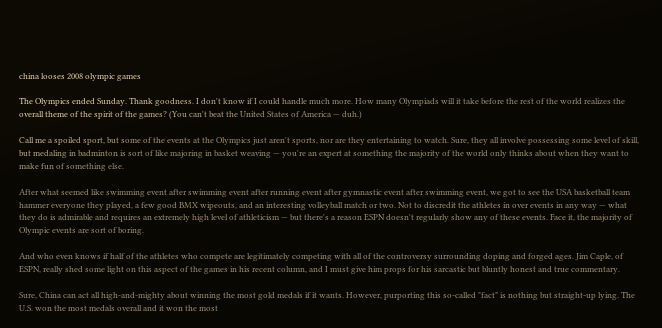china looses 2008 olympic games

The Olympics ended Sunday. Thank goodness. I don't know if I could handle much more. How many Olympiads will it take before the rest of the world realizes the overall theme of the spirit of the games? (You can't beat the United States of America — duh.)

Call me a spoiled sport, but some of the events at the Olympics just aren't sports, nor are they entertaining to watch. Sure, they all involve possessing some level of skill, but medaling in badminton is sort of like majoring in basket weaving — you're an expert at something the majority of the world only thinks about when they want to make fun of something else.

After what seemed like swimming event after swimming event after running event after gymnastic event after swimming event, we got to see the USA basketball team hammer everyone they played, a few good BMX wipeouts, and an interesting volleyball match or two. Not to discredit the athletes in over events in any way — what they do is admirable and requires an extremely high level of athleticism — but there's a reason ESPN doesn't regularly show any of these events. Face it, the majority of Olympic events are sort of boring.

And who even knows if half of the athletes who compete are legitimately competing with all of the controversy surrounding doping and forged ages. Jim Caple, of ESPN, really shed some light on this aspect of the games in his recent column, and I must give him props for his sarcastic but bluntly honest and true commentary.

Sure, China can act all high-and-mighty about winning the most gold medals if it wants. However, purporting this so-called "fact" is nothing but straight-up lying. The U.S. won the most medals overall and it won the most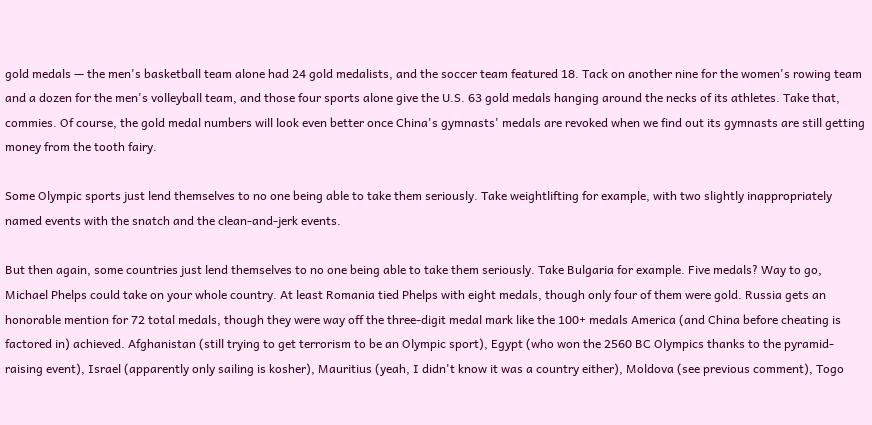gold medals — the men's basketball team alone had 24 gold medalists, and the soccer team featured 18. Tack on another nine for the women's rowing team and a dozen for the men's volleyball team, and those four sports alone give the U.S. 63 gold medals hanging around the necks of its athletes. Take that, commies. Of course, the gold medal numbers will look even better once China's gymnasts' medals are revoked when we find out its gymnasts are still getting money from the tooth fairy.

Some Olympic sports just lend themselves to no one being able to take them seriously. Take weightlifting for example, with two slightly inappropriately named events with the snatch and the clean-and-jerk events.

But then again, some countries just lend themselves to no one being able to take them seriously. Take Bulgaria for example. Five medals? Way to go, Michael Phelps could take on your whole country. At least Romania tied Phelps with eight medals, though only four of them were gold. Russia gets an honorable mention for 72 total medals, though they were way off the three-digit medal mark like the 100+ medals America (and China before cheating is factored in) achieved. Afghanistan (still trying to get terrorism to be an Olympic sport), Egypt (who won the 2560 BC Olympics thanks to the pyramid-raising event), Israel (apparently only sailing is kosher), Mauritius (yeah, I didn't know it was a country either), Moldova (see previous comment), Togo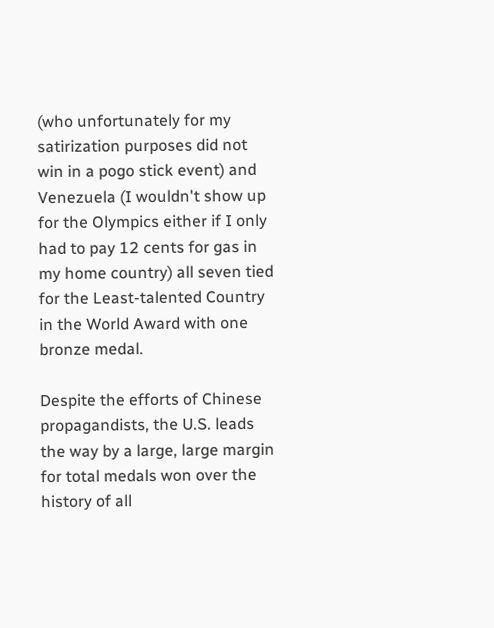(who unfortunately for my satirization purposes did not win in a pogo stick event) and Venezuela (I wouldn't show up for the Olympics either if I only had to pay 12 cents for gas in my home country) all seven tied for the Least-talented Country in the World Award with one bronze medal.

Despite the efforts of Chinese propagandists, the U.S. leads the way by a large, large margin for total medals won over the history of all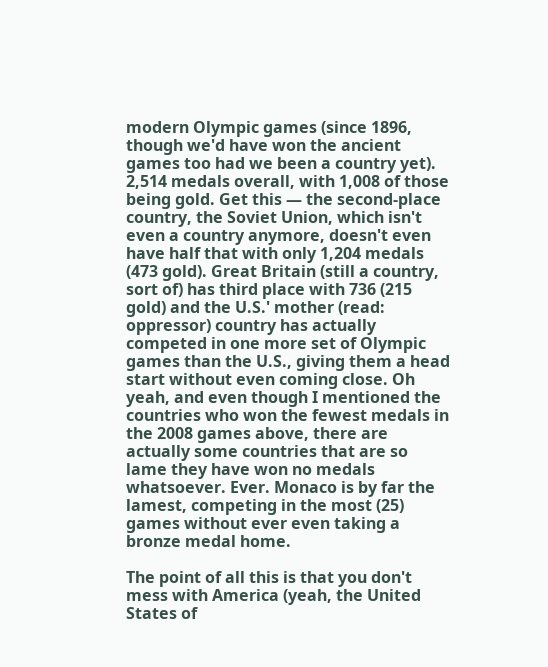modern Olympic games (since 1896, though we'd have won the ancient games too had we been a country yet). 2,514 medals overall, with 1,008 of those being gold. Get this — the second-place country, the Soviet Union, which isn't even a country anymore, doesn't even have half that with only 1,204 medals (473 gold). Great Britain (still a country, sort of) has third place with 736 (215 gold) and the U.S.' mother (read: oppressor) country has actually competed in one more set of Olympic games than the U.S., giving them a head start without even coming close. Oh yeah, and even though I mentioned the countries who won the fewest medals in the 2008 games above, there are actually some countries that are so lame they have won no medals whatsoever. Ever. Monaco is by far the lamest, competing in the most (25) games without ever even taking a bronze medal home.

The point of all this is that you don't mess with America (yeah, the United States of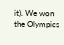it). We won the Olympics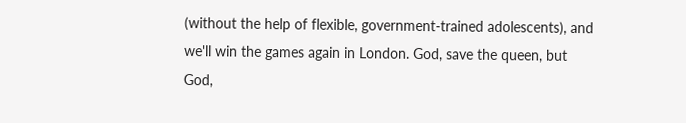(without the help of flexible, government-trained adolescents), and we'll win the games again in London. God, save the queen, but God,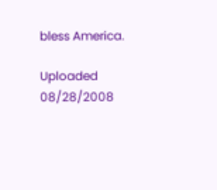bless America.

Uploaded 08/28/2008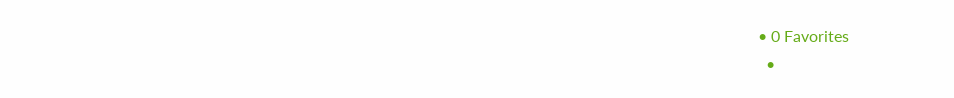• 0 Favorites
  •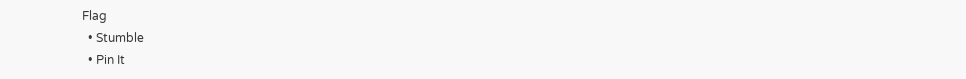Flag
  • Stumble
  • Pin It